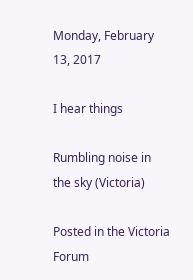Monday, February 13, 2017

I hear things

Rumbling noise in the sky (Victoria)

Posted in the Victoria Forum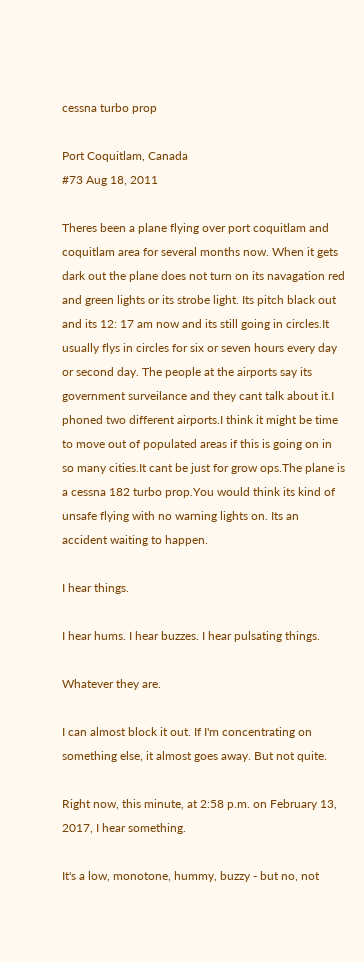cessna turbo prop

Port Coquitlam, Canada
#73 Aug 18, 2011

Theres been a plane flying over port coquitlam and coquitlam area for several months now. When it gets dark out the plane does not turn on its navagation red and green lights or its strobe light. Its pitch black out and its 12: 17 am now and its still going in circles.It usually flys in circles for six or seven hours every day or second day. The people at the airports say its government surveilance and they cant talk about it.I phoned two different airports.I think it might be time to move out of populated areas if this is going on in so many cities.It cant be just for grow ops.The plane is a cessna 182 turbo prop.You would think its kind of unsafe flying with no warning lights on. Its an accident waiting to happen.

I hear things.

I hear hums. I hear buzzes. I hear pulsating things.

Whatever they are.

I can almost block it out. If I'm concentrating on something else, it almost goes away. But not quite.

Right now, this minute, at 2:58 p.m. on February 13, 2017, I hear something.

It's a low, monotone, hummy, buzzy - but no, not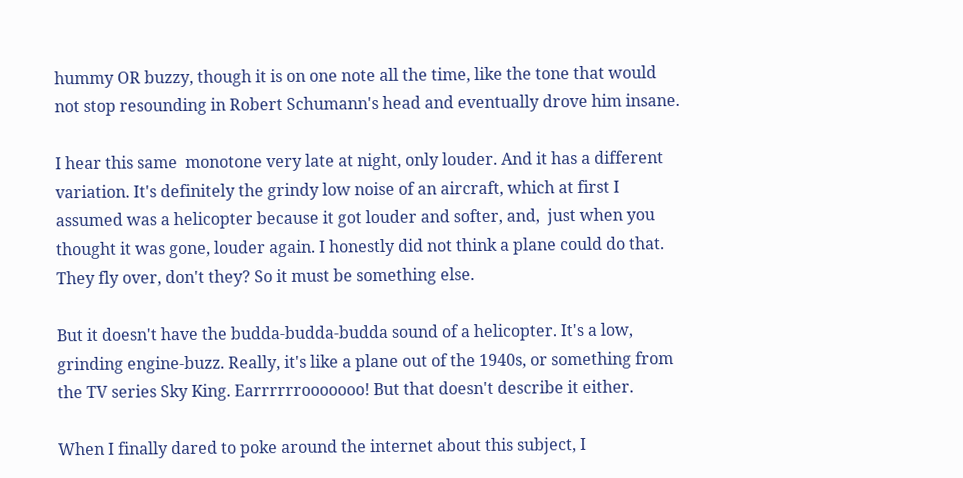hummy OR buzzy, though it is on one note all the time, like the tone that would not stop resounding in Robert Schumann's head and eventually drove him insane.

I hear this same  monotone very late at night, only louder. And it has a different variation. It's definitely the grindy low noise of an aircraft, which at first I assumed was a helicopter because it got louder and softer, and,  just when you thought it was gone, louder again. I honestly did not think a plane could do that. They fly over, don't they? So it must be something else.

But it doesn't have the budda-budda-budda sound of a helicopter. It's a low, grinding engine-buzz. Really, it's like a plane out of the 1940s, or something from the TV series Sky King. Earrrrrrooooooo! But that doesn't describe it either.

When I finally dared to poke around the internet about this subject, I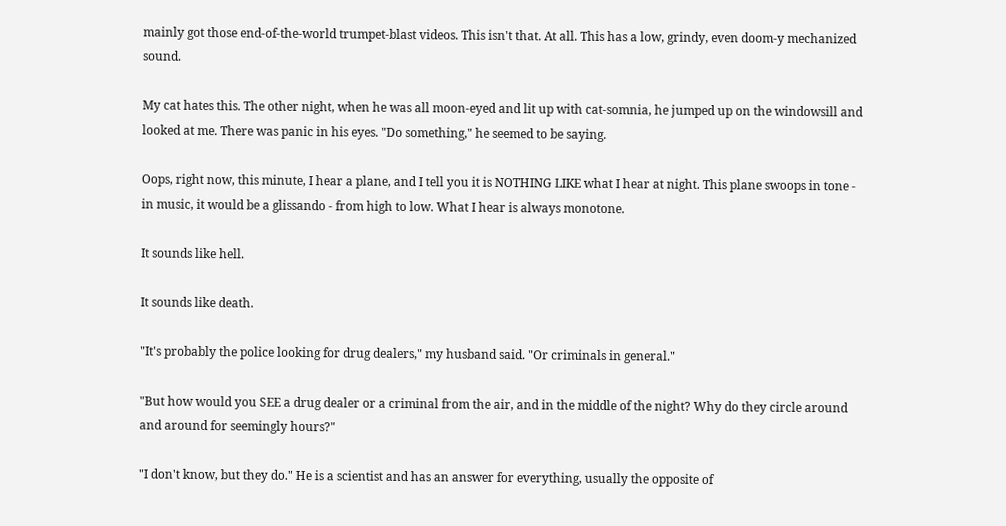mainly got those end-of-the-world trumpet-blast videos. This isn't that. At all. This has a low, grindy, even doom-y mechanized sound.

My cat hates this. The other night, when he was all moon-eyed and lit up with cat-somnia, he jumped up on the windowsill and looked at me. There was panic in his eyes. "Do something," he seemed to be saying.

Oops, right now, this minute, I hear a plane, and I tell you it is NOTHING LIKE what I hear at night. This plane swoops in tone - in music, it would be a glissando - from high to low. What I hear is always monotone.

It sounds like hell.

It sounds like death.

"It's probably the police looking for drug dealers," my husband said. "Or criminals in general."

"But how would you SEE a drug dealer or a criminal from the air, and in the middle of the night? Why do they circle around and around for seemingly hours?"

"I don't know, but they do." He is a scientist and has an answer for everything, usually the opposite of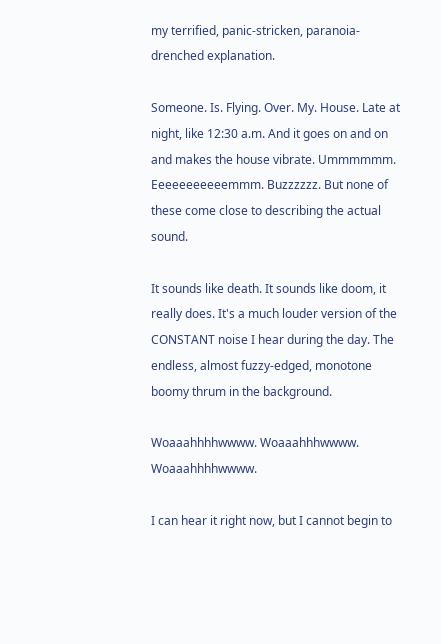my terrified, panic-stricken, paranoia-drenched explanation.

Someone. Is. Flying. Over. My. House. Late at night, like 12:30 a.m. And it goes on and on and makes the house vibrate. Ummmmmm. Eeeeeeeeeeemmm. Buzzzzzz. But none of these come close to describing the actual sound.

It sounds like death. It sounds like doom, it really does. It's a much louder version of the CONSTANT noise I hear during the day. The endless, almost fuzzy-edged, monotone boomy thrum in the background.

Woaaahhhhwwww. Woaaahhhwwww. Woaaahhhhwwww.

I can hear it right now, but I cannot begin to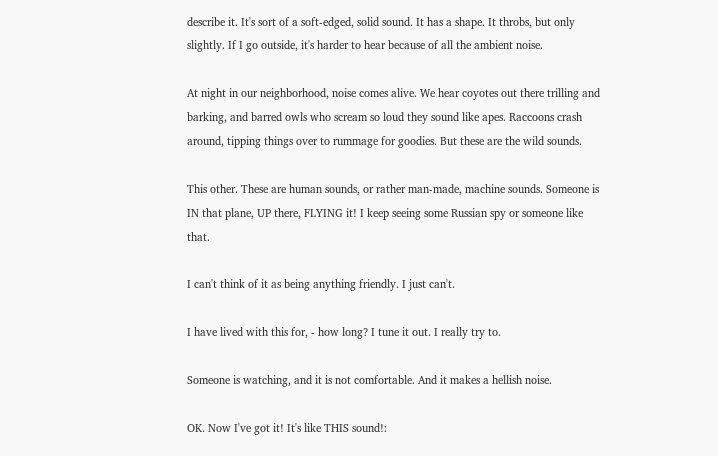describe it. It's sort of a soft-edged, solid sound. It has a shape. It throbs, but only slightly. If I go outside, it's harder to hear because of all the ambient noise.

At night in our neighborhood, noise comes alive. We hear coyotes out there trilling and barking, and barred owls who scream so loud they sound like apes. Raccoons crash around, tipping things over to rummage for goodies. But these are the wild sounds.

This other. These are human sounds, or rather man-made, machine sounds. Someone is IN that plane, UP there, FLYING it! I keep seeing some Russian spy or someone like that.

I can't think of it as being anything friendly. I just can't.

I have lived with this for, - how long? I tune it out. I really try to.

Someone is watching, and it is not comfortable. And it makes a hellish noise.

OK. Now I've got it! It's like THIS sound!: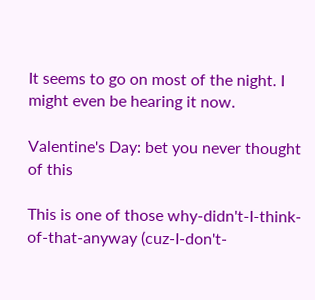It seems to go on most of the night. I might even be hearing it now.

Valentine's Day: bet you never thought of this

This is one of those why-didn't-I-think-of-that-anyway (cuz-I-don't-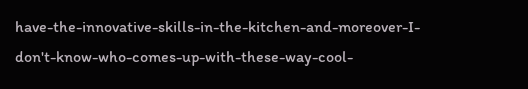have-the-innovative-skills-in-the-kitchen-and-moreover-I-don't-know-who-comes-up-with-these-way-cool-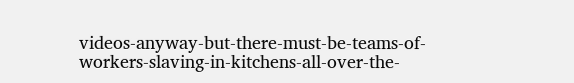videos-anyway-but-there-must-be-teams-of-workers-slaving-in-kitchens-all-over-the-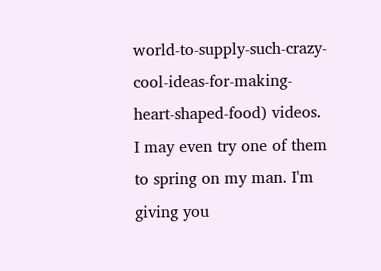world-to-supply-such-crazy-cool-ideas-for-making-heart-shaped-food) videos. I may even try one of them to spring on my man. I'm giving you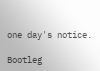one day's notice.

Bootleg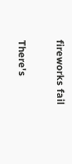fireworks fail

There's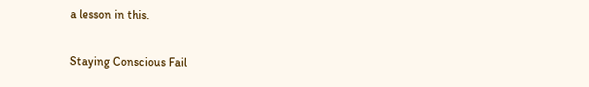a lesson in this.

Staying Conscious Fail